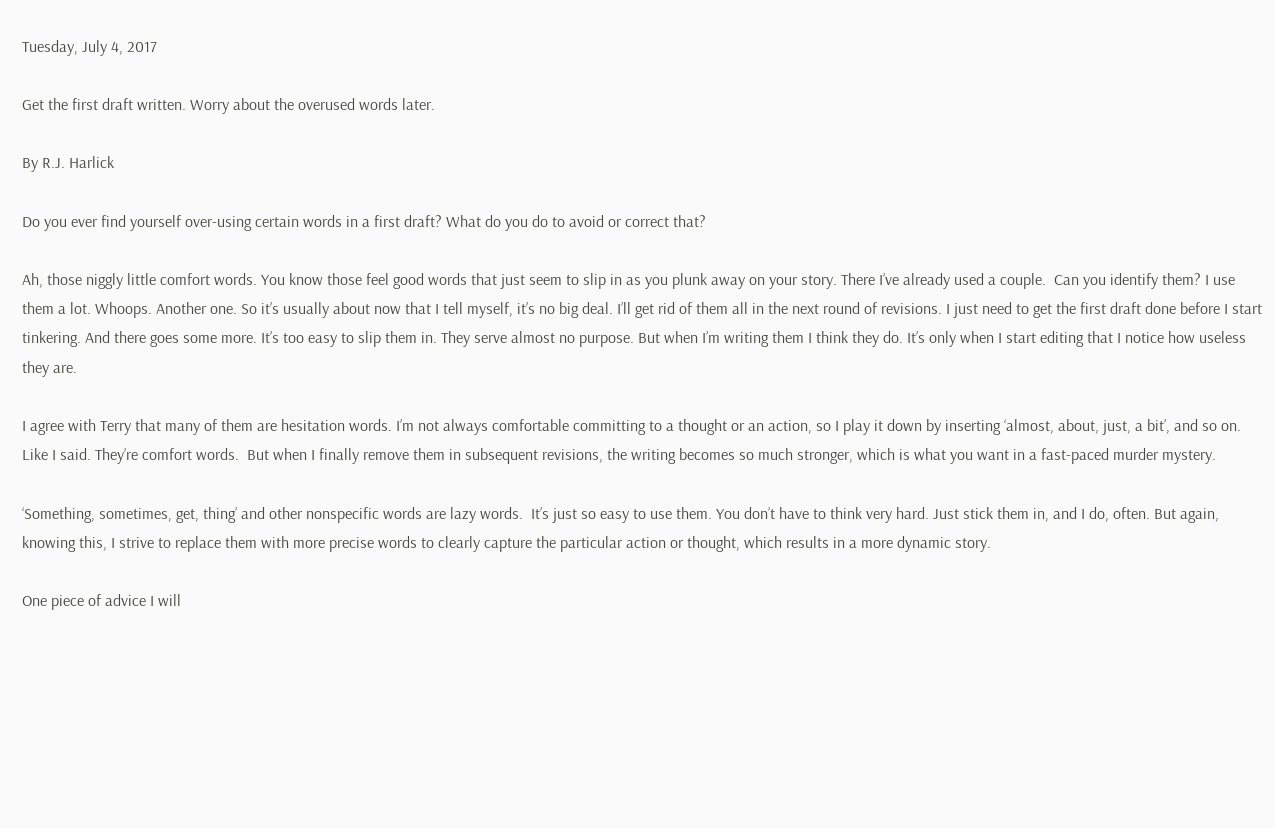Tuesday, July 4, 2017

Get the first draft written. Worry about the overused words later.

By R.J. Harlick

Do you ever find yourself over-using certain words in a first draft? What do you do to avoid or correct that?

Ah, those niggly little comfort words. You know those feel good words that just seem to slip in as you plunk away on your story. There I’ve already used a couple.  Can you identify them? I use them a lot. Whoops. Another one. So it’s usually about now that I tell myself, it’s no big deal. I’ll get rid of them all in the next round of revisions. I just need to get the first draft done before I start tinkering. And there goes some more. It’s too easy to slip them in. They serve almost no purpose. But when I’m writing them I think they do. It’s only when I start editing that I notice how useless they are.

I agree with Terry that many of them are hesitation words. I’m not always comfortable committing to a thought or an action, so I play it down by inserting ‘almost, about, just, a bit’, and so on. Like I said. They’re comfort words.  But when I finally remove them in subsequent revisions, the writing becomes so much stronger, which is what you want in a fast-paced murder mystery.

‘Something, sometimes, get, thing’ and other nonspecific words are lazy words.  It’s just so easy to use them. You don’t have to think very hard. Just stick them in, and I do, often. But again, knowing this, I strive to replace them with more precise words to clearly capture the particular action or thought, which results in a more dynamic story.

One piece of advice I will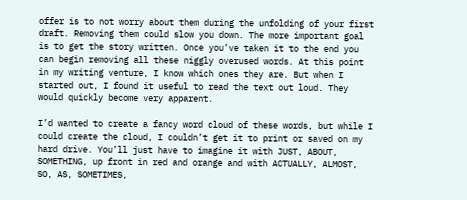offer is to not worry about them during the unfolding of your first draft. Removing them could slow you down. The more important goal is to get the story written. Once you’ve taken it to the end you can begin removing all these niggly overused words. At this point in my writing venture, I know which ones they are. But when I started out, I found it useful to read the text out loud. They would quickly become very apparent.

I’d wanted to create a fancy word cloud of these words, but while I could create the cloud, I couldn’t get it to print or saved on my hard drive. You’ll just have to imagine it with JUST, ABOUT, SOMETHING, up front in red and orange and with ACTUALLY, ALMOST, SO, AS, SOMETIMES,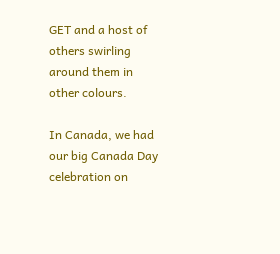GET and a host of others swirling around them in other colours.

In Canada, we had our big Canada Day celebration on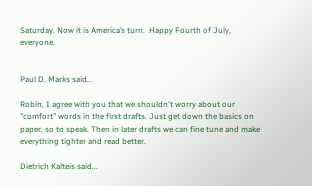Saturday. Now it is America’s turn.  Happy Fourth of July, everyone.


Paul D. Marks said...

Robin, I agree with you that we shouldn't worry about our "comfort" words in the first drafts. Just get down the basics on paper, so to speak. Then in later drafts we can fine tune and make everything tighter and read better.

Dietrich Kalteis said...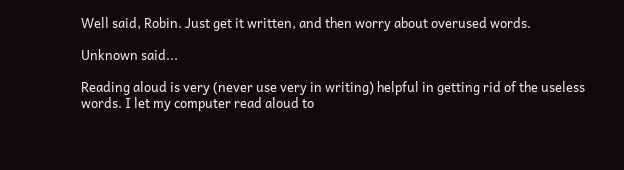Well said, Robin. Just get it written, and then worry about overused words.

Unknown said...

Reading aloud is very (never use very in writing) helpful in getting rid of the useless words. I let my computer read aloud to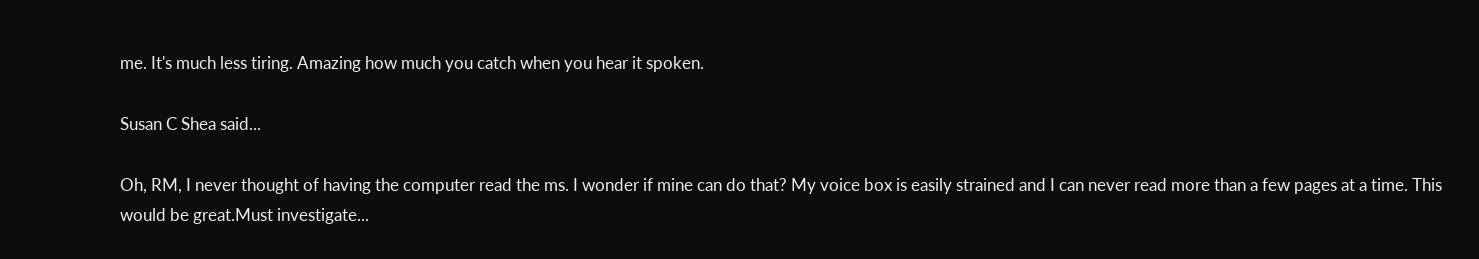me. It's much less tiring. Amazing how much you catch when you hear it spoken.

Susan C Shea said...

Oh, RM, I never thought of having the computer read the ms. I wonder if mine can do that? My voice box is easily strained and I can never read more than a few pages at a time. This would be great.Must investigate...